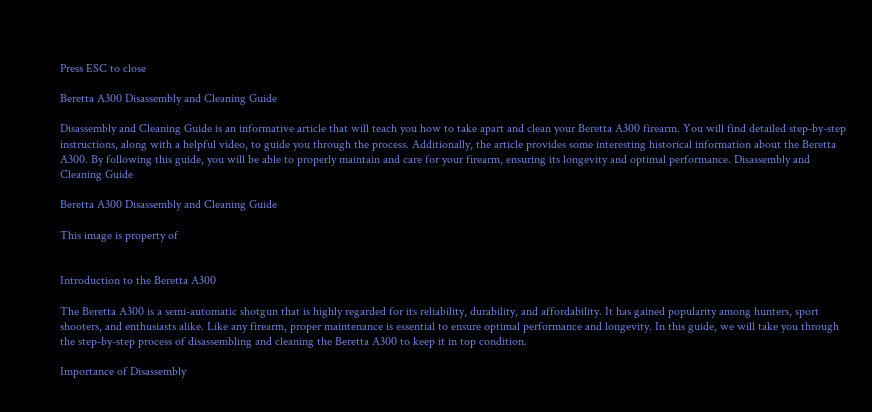Press ESC to close

Beretta A300 Disassembly and Cleaning Guide

Disassembly and Cleaning Guide is an informative article that will teach you how to take apart and clean your Beretta A300 firearm. You will find detailed step-by-step instructions, along with a helpful video, to guide you through the process. Additionally, the article provides some interesting historical information about the Beretta A300. By following this guide, you will be able to properly maintain and care for your firearm, ensuring its longevity and optimal performance. Disassembly and Cleaning Guide

Beretta A300 Disassembly and Cleaning Guide

This image is property of


Introduction to the Beretta A300

The Beretta A300 is a semi-automatic shotgun that is highly regarded for its reliability, durability, and affordability. It has gained popularity among hunters, sport shooters, and enthusiasts alike. Like any firearm, proper maintenance is essential to ensure optimal performance and longevity. In this guide, we will take you through the step-by-step process of disassembling and cleaning the Beretta A300 to keep it in top condition.

Importance of Disassembly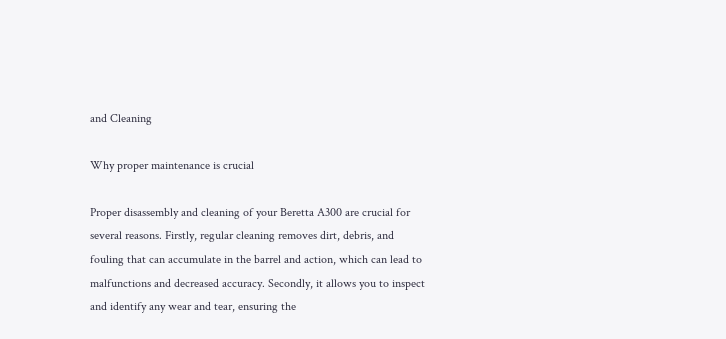and Cleaning

Why proper maintenance is crucial

Proper disassembly and cleaning of your Beretta A300 are crucial for several reasons. Firstly, regular cleaning removes dirt, debris, and fouling that can accumulate in the barrel and action, which can lead to malfunctions and decreased accuracy. Secondly, it allows you to inspect and identify any wear and tear, ensuring the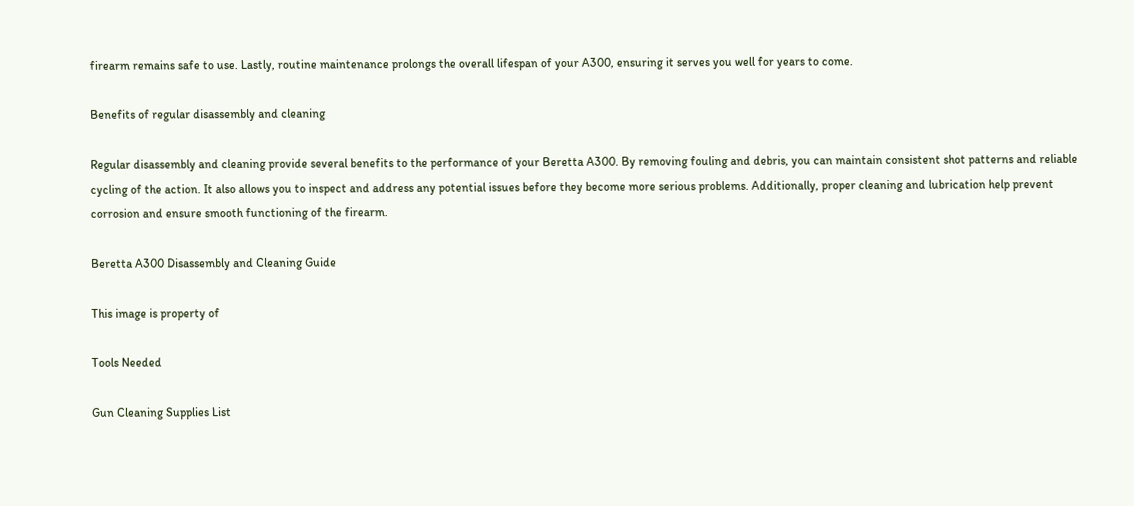firearm remains safe to use. Lastly, routine maintenance prolongs the overall lifespan of your A300, ensuring it serves you well for years to come.

Benefits of regular disassembly and cleaning

Regular disassembly and cleaning provide several benefits to the performance of your Beretta A300. By removing fouling and debris, you can maintain consistent shot patterns and reliable cycling of the action. It also allows you to inspect and address any potential issues before they become more serious problems. Additionally, proper cleaning and lubrication help prevent corrosion and ensure smooth functioning of the firearm.

Beretta A300 Disassembly and Cleaning Guide

This image is property of

Tools Needed

Gun Cleaning Supplies List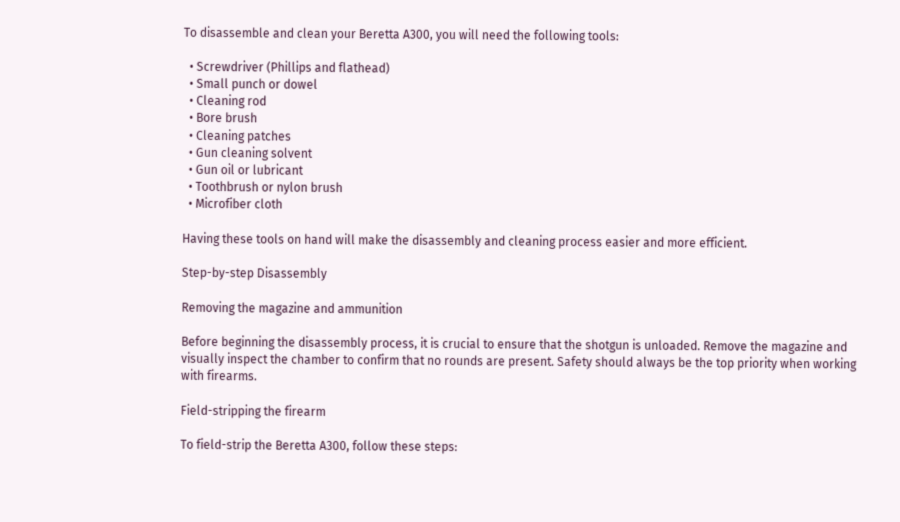To disassemble and clean your Beretta A300, you will need the following tools:

  • Screwdriver (Phillips and flathead)
  • Small punch or dowel
  • Cleaning rod
  • Bore brush
  • Cleaning patches
  • Gun cleaning solvent
  • Gun oil or lubricant
  • Toothbrush or nylon brush
  • Microfiber cloth

Having these tools on hand will make the disassembly and cleaning process easier and more efficient.

Step-by-step Disassembly

Removing the magazine and ammunition

Before beginning the disassembly process, it is crucial to ensure that the shotgun is unloaded. Remove the magazine and visually inspect the chamber to confirm that no rounds are present. Safety should always be the top priority when working with firearms.

Field-stripping the firearm

To field-strip the Beretta A300, follow these steps: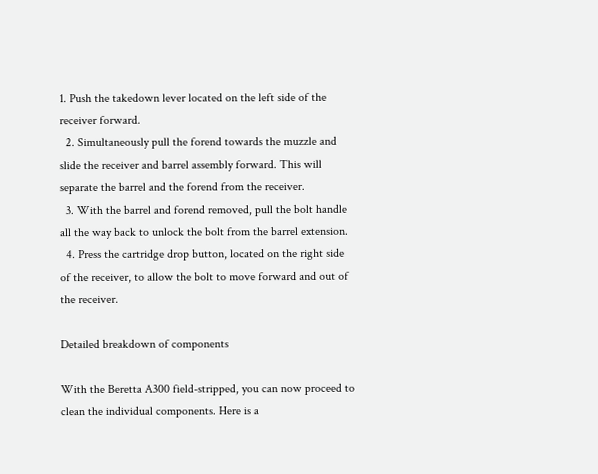1. Push the takedown lever located on the left side of the receiver forward.
  2. Simultaneously pull the forend towards the muzzle and slide the receiver and barrel assembly forward. This will separate the barrel and the forend from the receiver.
  3. With the barrel and forend removed, pull the bolt handle all the way back to unlock the bolt from the barrel extension.
  4. Press the cartridge drop button, located on the right side of the receiver, to allow the bolt to move forward and out of the receiver.

Detailed breakdown of components

With the Beretta A300 field-stripped, you can now proceed to clean the individual components. Here is a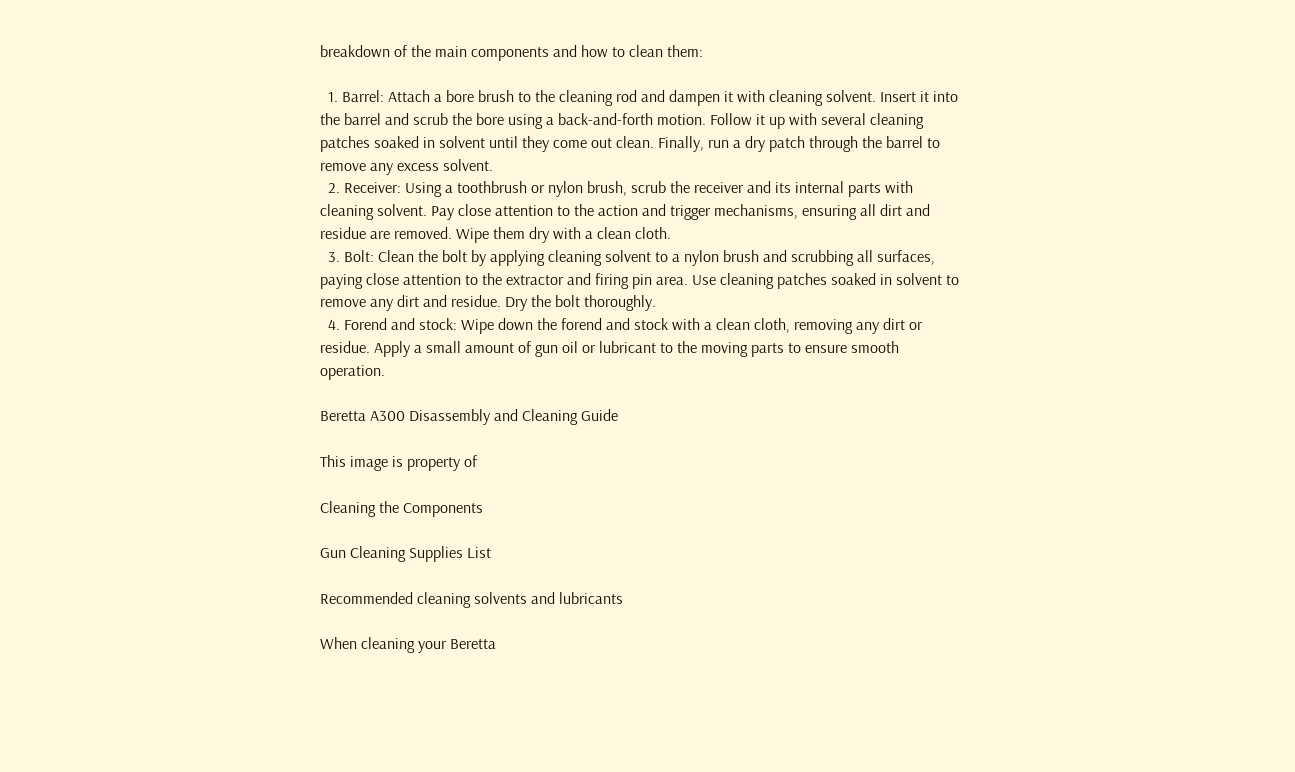breakdown of the main components and how to clean them:

  1. Barrel: Attach a bore brush to the cleaning rod and dampen it with cleaning solvent. Insert it into the barrel and scrub the bore using a back-and-forth motion. Follow it up with several cleaning patches soaked in solvent until they come out clean. Finally, run a dry patch through the barrel to remove any excess solvent.
  2. Receiver: Using a toothbrush or nylon brush, scrub the receiver and its internal parts with cleaning solvent. Pay close attention to the action and trigger mechanisms, ensuring all dirt and residue are removed. Wipe them dry with a clean cloth.
  3. Bolt: Clean the bolt by applying cleaning solvent to a nylon brush and scrubbing all surfaces, paying close attention to the extractor and firing pin area. Use cleaning patches soaked in solvent to remove any dirt and residue. Dry the bolt thoroughly.
  4. Forend and stock: Wipe down the forend and stock with a clean cloth, removing any dirt or residue. Apply a small amount of gun oil or lubricant to the moving parts to ensure smooth operation.

Beretta A300 Disassembly and Cleaning Guide

This image is property of

Cleaning the Components

Gun Cleaning Supplies List

Recommended cleaning solvents and lubricants

When cleaning your Beretta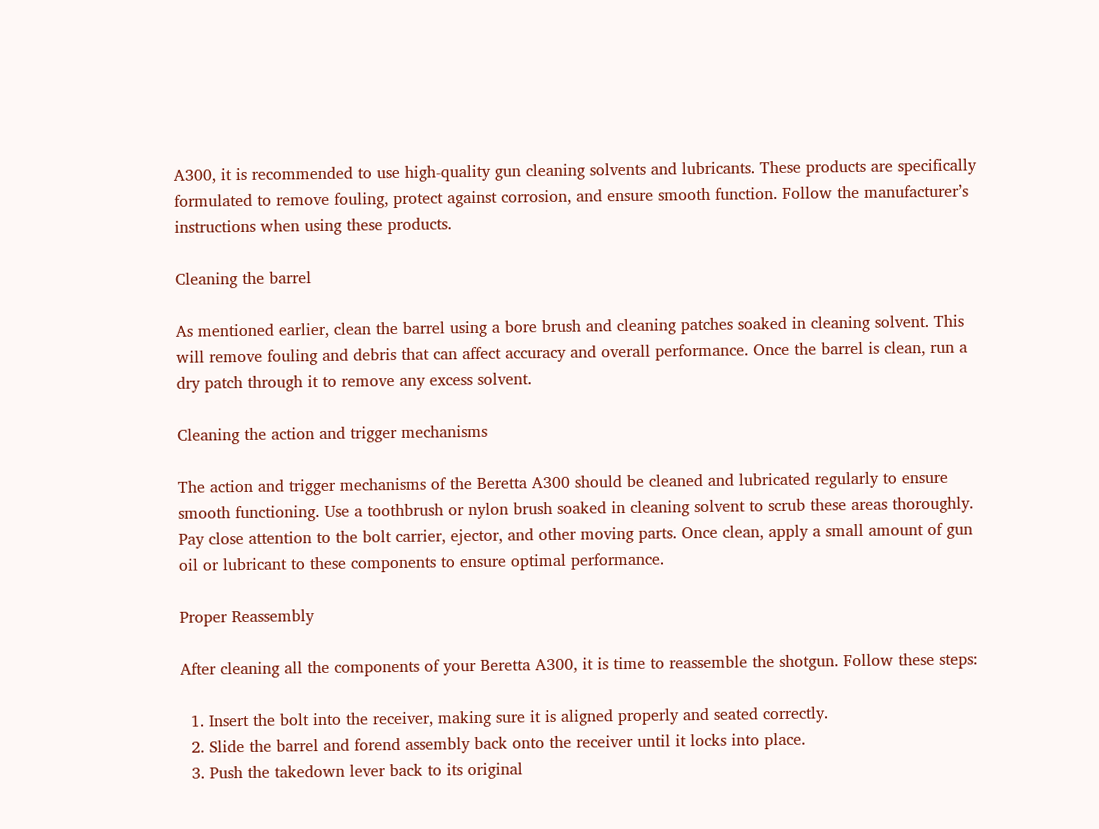A300, it is recommended to use high-quality gun cleaning solvents and lubricants. These products are specifically formulated to remove fouling, protect against corrosion, and ensure smooth function. Follow the manufacturer’s instructions when using these products.

Cleaning the barrel

As mentioned earlier, clean the barrel using a bore brush and cleaning patches soaked in cleaning solvent. This will remove fouling and debris that can affect accuracy and overall performance. Once the barrel is clean, run a dry patch through it to remove any excess solvent.

Cleaning the action and trigger mechanisms

The action and trigger mechanisms of the Beretta A300 should be cleaned and lubricated regularly to ensure smooth functioning. Use a toothbrush or nylon brush soaked in cleaning solvent to scrub these areas thoroughly. Pay close attention to the bolt carrier, ejector, and other moving parts. Once clean, apply a small amount of gun oil or lubricant to these components to ensure optimal performance.

Proper Reassembly

After cleaning all the components of your Beretta A300, it is time to reassemble the shotgun. Follow these steps:

  1. Insert the bolt into the receiver, making sure it is aligned properly and seated correctly.
  2. Slide the barrel and forend assembly back onto the receiver until it locks into place.
  3. Push the takedown lever back to its original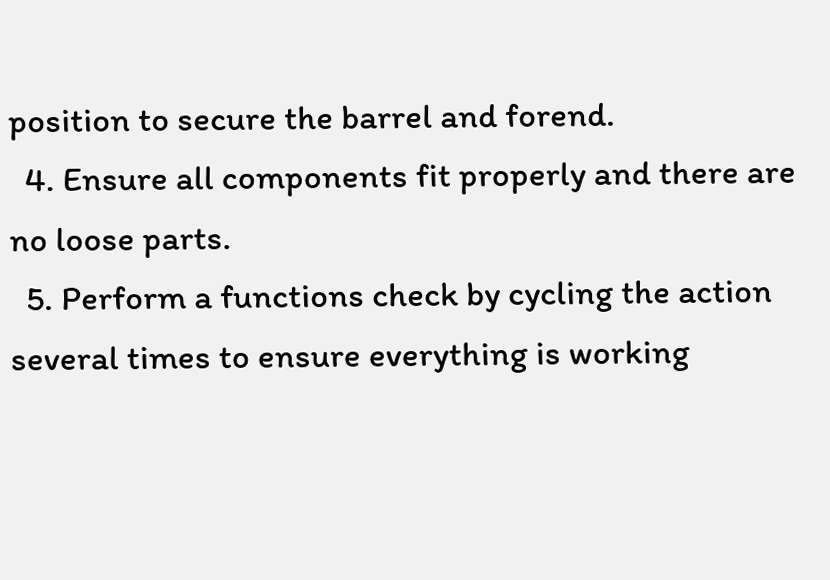position to secure the barrel and forend.
  4. Ensure all components fit properly and there are no loose parts.
  5. Perform a functions check by cycling the action several times to ensure everything is working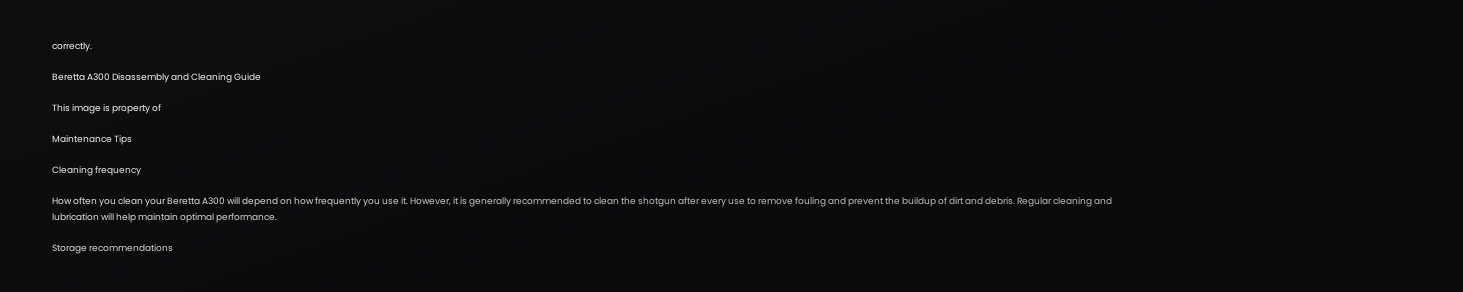correctly.

Beretta A300 Disassembly and Cleaning Guide

This image is property of

Maintenance Tips

Cleaning frequency

How often you clean your Beretta A300 will depend on how frequently you use it. However, it is generally recommended to clean the shotgun after every use to remove fouling and prevent the buildup of dirt and debris. Regular cleaning and lubrication will help maintain optimal performance.

Storage recommendations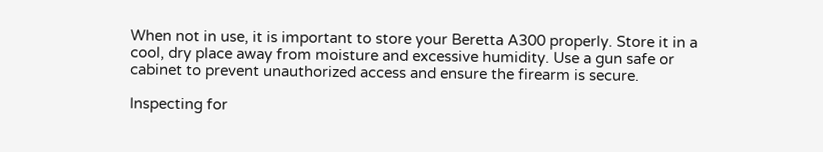When not in use, it is important to store your Beretta A300 properly. Store it in a cool, dry place away from moisture and excessive humidity. Use a gun safe or cabinet to prevent unauthorized access and ensure the firearm is secure.

Inspecting for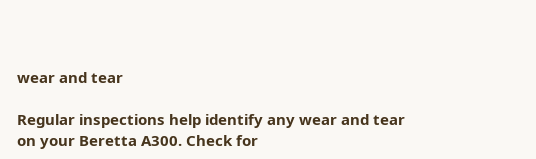wear and tear

Regular inspections help identify any wear and tear on your Beretta A300. Check for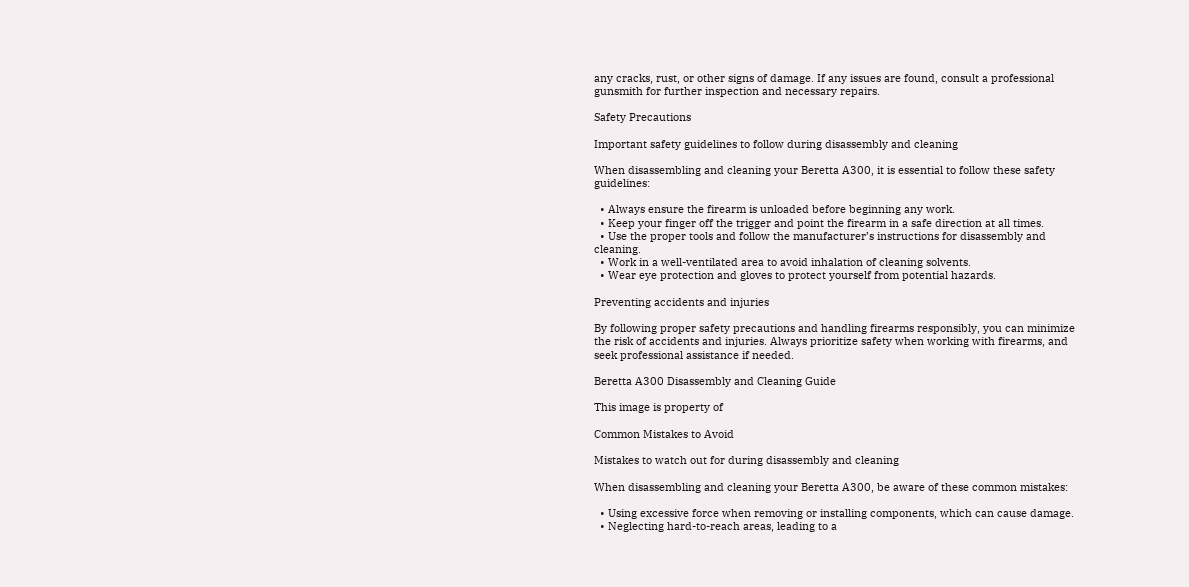any cracks, rust, or other signs of damage. If any issues are found, consult a professional gunsmith for further inspection and necessary repairs.

Safety Precautions

Important safety guidelines to follow during disassembly and cleaning

When disassembling and cleaning your Beretta A300, it is essential to follow these safety guidelines:

  • Always ensure the firearm is unloaded before beginning any work.
  • Keep your finger off the trigger and point the firearm in a safe direction at all times.
  • Use the proper tools and follow the manufacturer’s instructions for disassembly and cleaning.
  • Work in a well-ventilated area to avoid inhalation of cleaning solvents.
  • Wear eye protection and gloves to protect yourself from potential hazards.

Preventing accidents and injuries

By following proper safety precautions and handling firearms responsibly, you can minimize the risk of accidents and injuries. Always prioritize safety when working with firearms, and seek professional assistance if needed.

Beretta A300 Disassembly and Cleaning Guide

This image is property of

Common Mistakes to Avoid

Mistakes to watch out for during disassembly and cleaning

When disassembling and cleaning your Beretta A300, be aware of these common mistakes:

  • Using excessive force when removing or installing components, which can cause damage.
  • Neglecting hard-to-reach areas, leading to a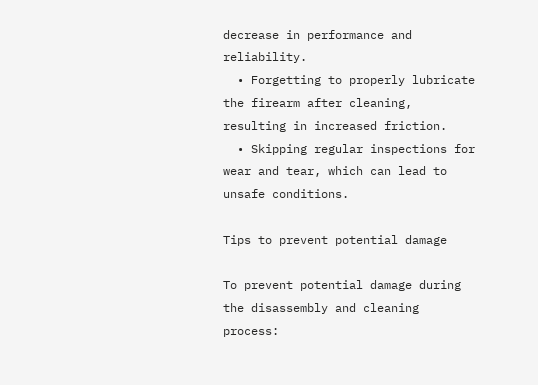decrease in performance and reliability.
  • Forgetting to properly lubricate the firearm after cleaning, resulting in increased friction.
  • Skipping regular inspections for wear and tear, which can lead to unsafe conditions.

Tips to prevent potential damage

To prevent potential damage during the disassembly and cleaning process: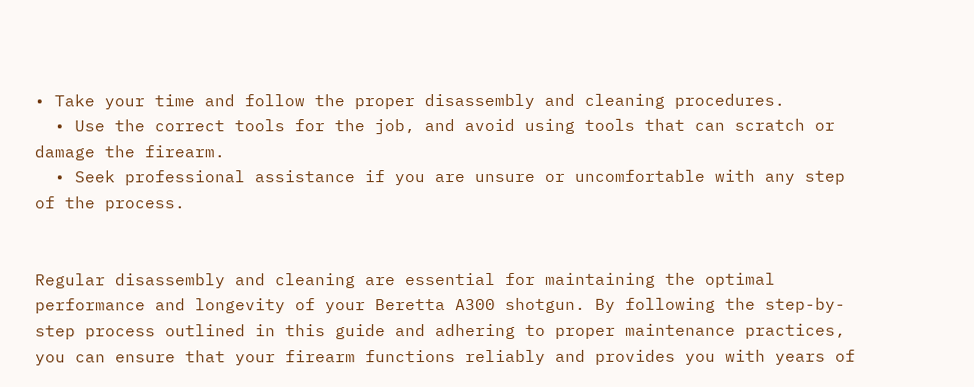• Take your time and follow the proper disassembly and cleaning procedures.
  • Use the correct tools for the job, and avoid using tools that can scratch or damage the firearm.
  • Seek professional assistance if you are unsure or uncomfortable with any step of the process.


Regular disassembly and cleaning are essential for maintaining the optimal performance and longevity of your Beretta A300 shotgun. By following the step-by-step process outlined in this guide and adhering to proper maintenance practices, you can ensure that your firearm functions reliably and provides you with years of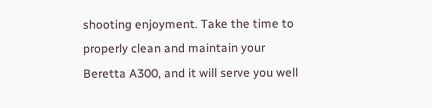shooting enjoyment. Take the time to properly clean and maintain your Beretta A300, and it will serve you well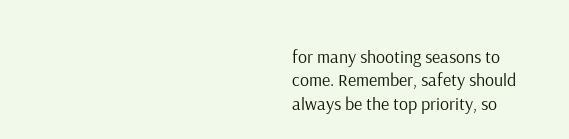for many shooting seasons to come. Remember, safety should always be the top priority, so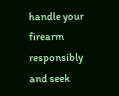handle your firearm responsibly and seek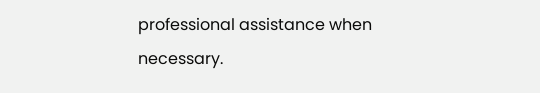professional assistance when necessary.